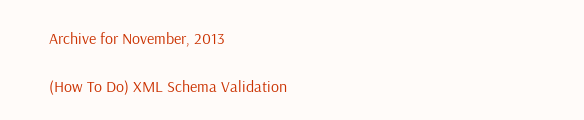Archive for November, 2013

(How To Do) XML Schema Validation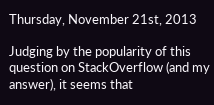Thursday, November 21st, 2013

Judging by the popularity of this question on StackOverflow (and my answer), it seems that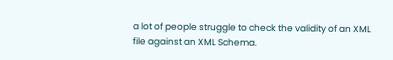a lot of people struggle to check the validity of an XML file against an XML Schema.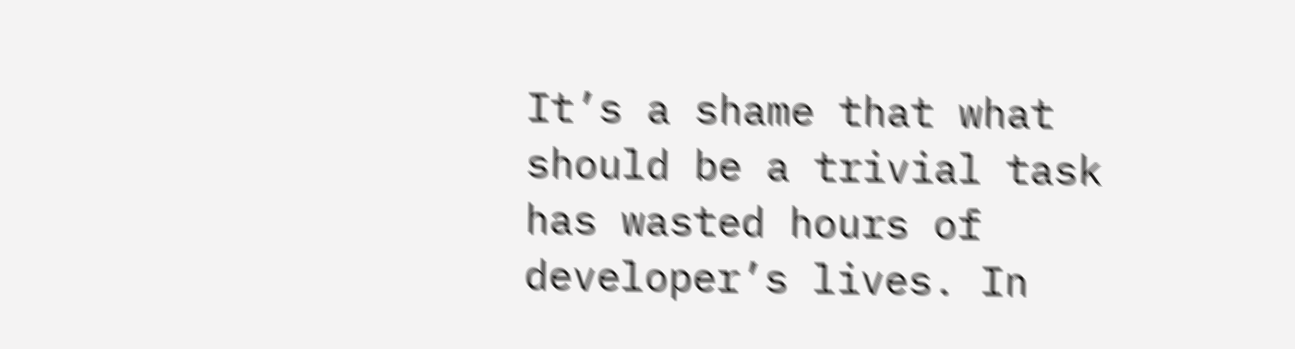It’s a shame that what should be a trivial task has wasted hours of developer’s lives. In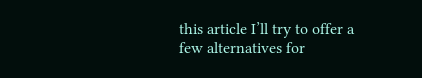this article I’ll try to offer a few alternatives for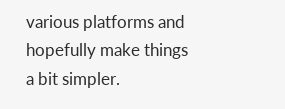various platforms and hopefully make things a bit simpler.